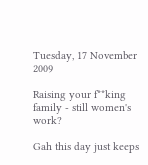Tuesday, 17 November 2009

Raising your f**king family - still women's work?

Gah this day just keeps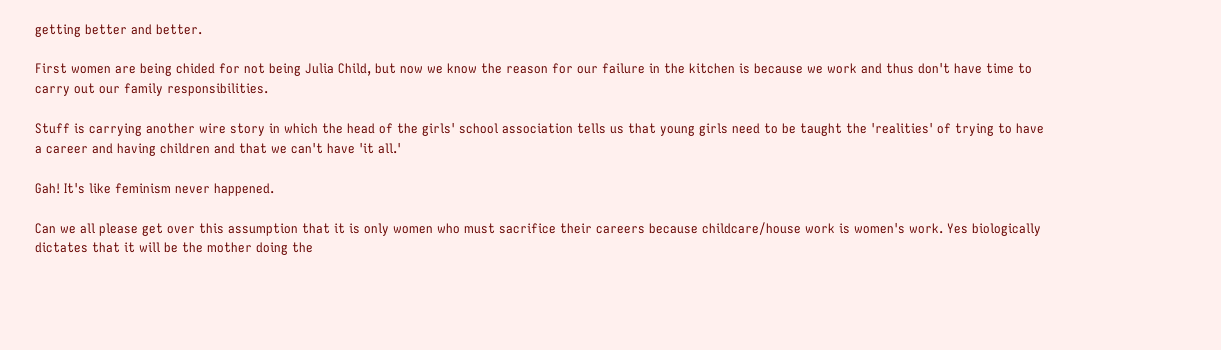getting better and better.

First women are being chided for not being Julia Child, but now we know the reason for our failure in the kitchen is because we work and thus don't have time to carry out our family responsibilities.

Stuff is carrying another wire story in which the head of the girls' school association tells us that young girls need to be taught the 'realities' of trying to have a career and having children and that we can't have 'it all.'

Gah! It's like feminism never happened.

Can we all please get over this assumption that it is only women who must sacrifice their careers because childcare/house work is women's work. Yes biologically dictates that it will be the mother doing the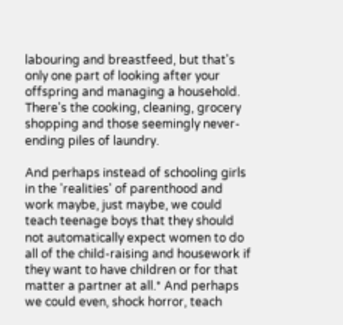labouring and breastfeed, but that's only one part of looking after your offspring and managing a household. There's the cooking, cleaning, grocery shopping and those seemingly never-ending piles of laundry.

And perhaps instead of schooling girls in the 'realities' of parenthood and work maybe, just maybe, we could teach teenage boys that they should not automatically expect women to do all of the child-raising and housework if they want to have children or for that matter a partner at all.* And perhaps we could even, shock horror, teach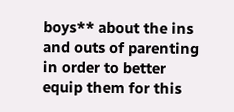boys** about the ins and outs of parenting in order to better equip them for this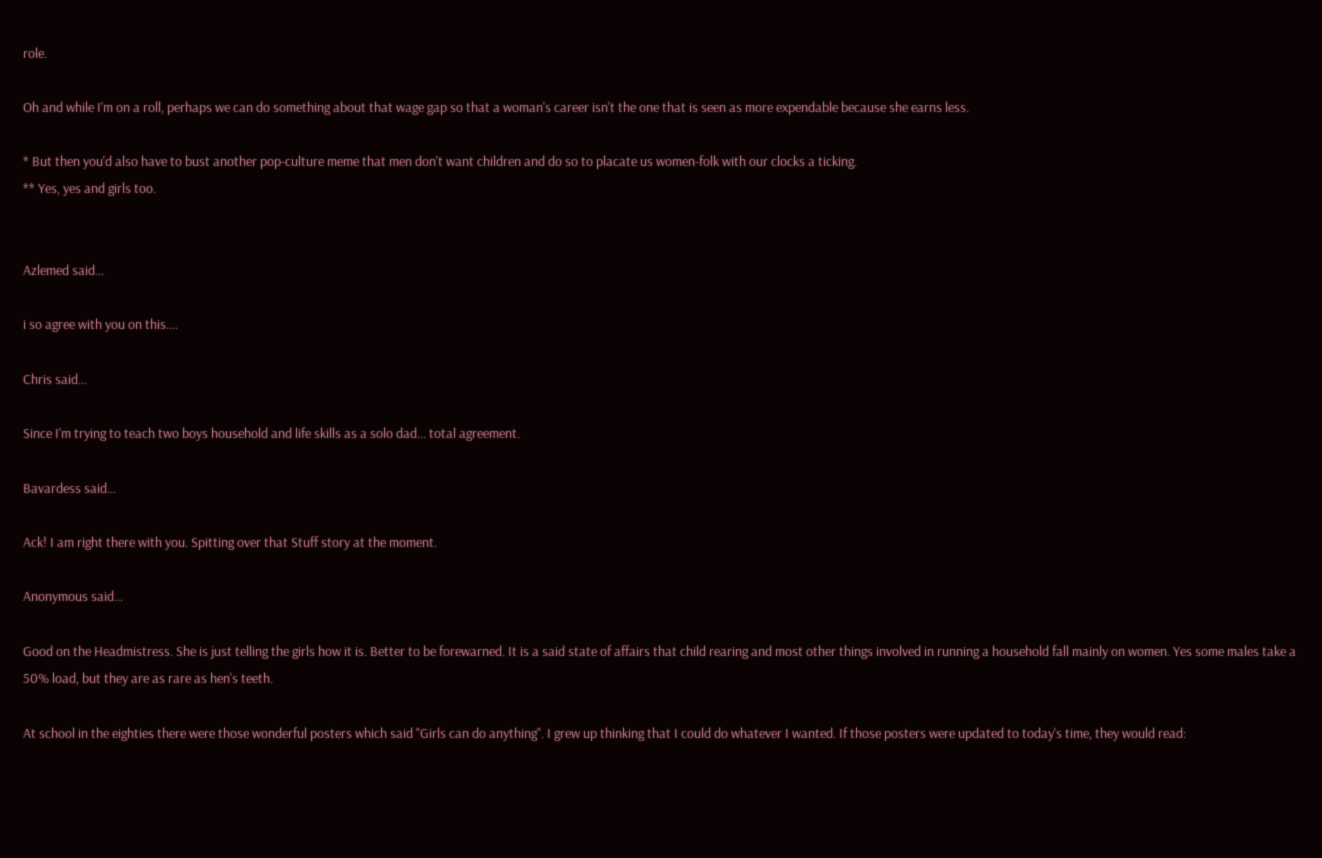role.

Oh and while I'm on a roll, perhaps we can do something about that wage gap so that a woman's career isn't the one that is seen as more expendable because she earns less.

* But then you'd also have to bust another pop-culture meme that men don't want children and do so to placate us women-folk with our clocks a ticking.
** Yes, yes and girls too.


Azlemed said...

i so agree with you on this....

Chris said...

Since I'm trying to teach two boys household and life skills as a solo dad... total agreement.

Bavardess said...

Ack! I am right there with you. Spitting over that Stuff story at the moment.

Anonymous said...

Good on the Headmistress. She is just telling the girls how it is. Better to be forewarned. It is a said state of affairs that child rearing and most other things involved in running a household fall mainly on women. Yes some males take a 50% load, but they are as rare as hen's teeth.

At school in the eighties there were those wonderful posters which said "Girls can do anything". I grew up thinking that I could do whatever I wanted. If those posters were updated to today's time, they would read: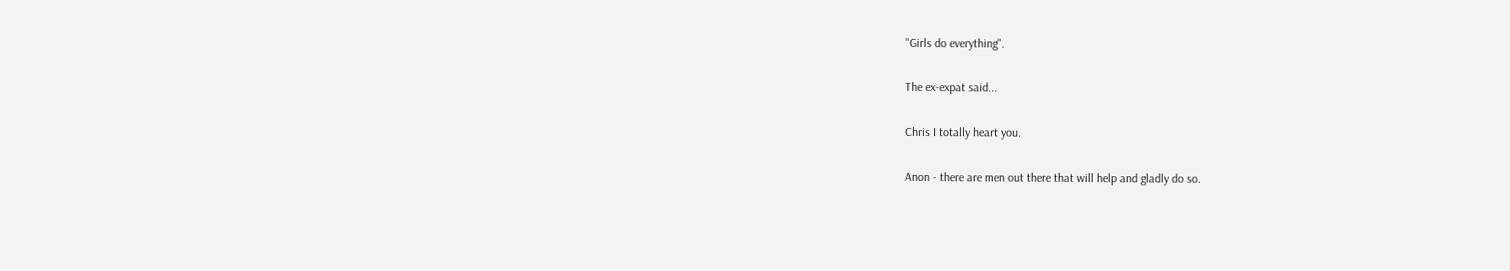"Girls do everything".

The ex-expat said...

Chris I totally heart you.

Anon - there are men out there that will help and gladly do so.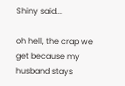Shiny said...

oh hell, the crap we get because my husband stays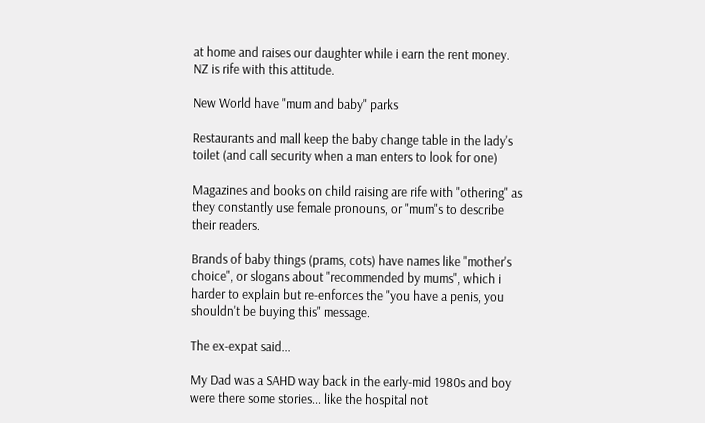at home and raises our daughter while i earn the rent money.
NZ is rife with this attitude.

New World have "mum and baby" parks

Restaurants and mall keep the baby change table in the lady's toilet (and call security when a man enters to look for one)

Magazines and books on child raising are rife with "othering" as they constantly use female pronouns, or "mum"s to describe their readers.

Brands of baby things (prams, cots) have names like "mother's choice", or slogans about "recommended by mums", which i harder to explain but re-enforces the "you have a penis, you shouldn't be buying this" message.

The ex-expat said...

My Dad was a SAHD way back in the early-mid 1980s and boy were there some stories... like the hospital not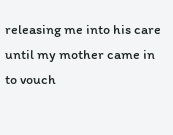releasing me into his care until my mother came in to vouch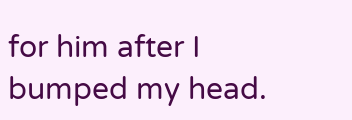for him after I bumped my head.